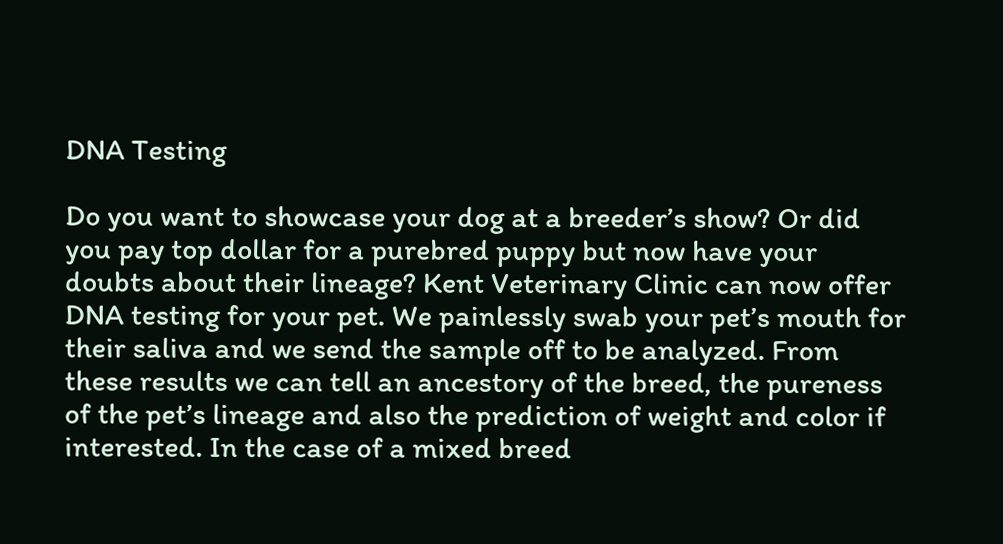DNA Testing

Do you want to showcase your dog at a breeder’s show? Or did you pay top dollar for a purebred puppy but now have your doubts about their lineage? Kent Veterinary Clinic can now offer DNA testing for your pet. We painlessly swab your pet’s mouth for their saliva and we send the sample off to be analyzed. From these results we can tell an ancestory of the breed, the pureness of the pet’s lineage and also the prediction of weight and color if interested. In the case of a mixed breed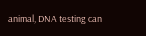animal, DNA testing can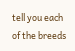tell you each of the breeds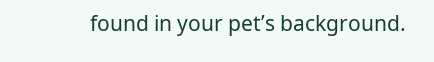found in your pet’s background.